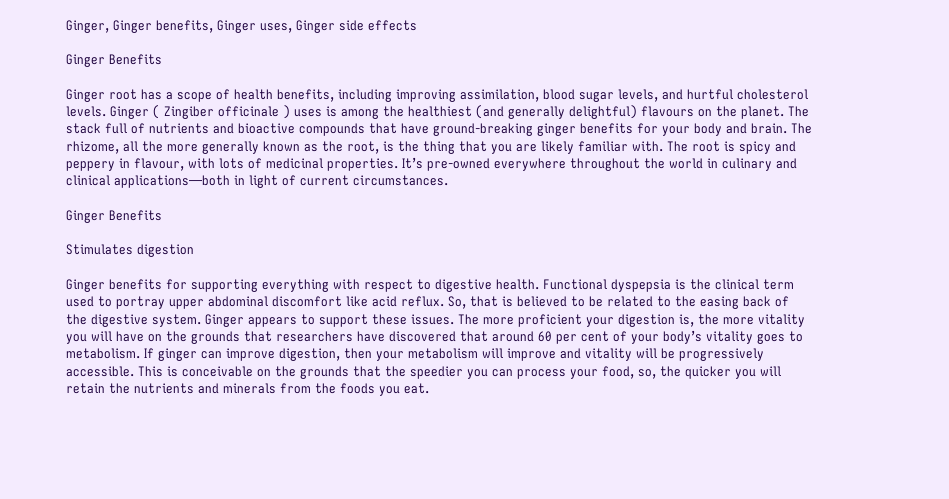Ginger, Ginger benefits, Ginger uses, Ginger side effects

Ginger Benefits

Ginger root has a scope of health benefits, including improving assimilation, blood sugar levels, and hurtful cholesterol levels. Ginger ( Zingiber officinale ) uses is among the healthiest (and generally delightful) flavours on the planet. The stack full of nutrients and bioactive compounds that have ground-breaking ginger benefits for your body and brain. The rhizome, all the more generally known as the root, is the thing that you are likely familiar with. The root is spicy and peppery in flavour, with lots of medicinal properties. It’s pre-owned everywhere throughout the world in culinary and clinical applications—both in light of current circumstances.

Ginger Benefits

Stimulates digestion

Ginger benefits for supporting everything with respect to digestive health. Functional dyspepsia is the clinical term used to portray upper abdominal discomfort like acid reflux. So, that is believed to be related to the easing back of the digestive system. Ginger appears to support these issues. The more proficient your digestion is, the more vitality you will have on the grounds that researchers have discovered that around 60 per cent of your body’s vitality goes to metabolism. If ginger can improve digestion, then your metabolism will improve and vitality will be progressively accessible. This is conceivable on the grounds that the speedier you can process your food, so, the quicker you will retain the nutrients and minerals from the foods you eat.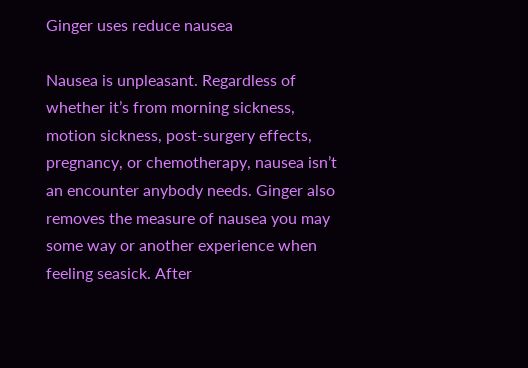Ginger uses reduce nausea

Nausea is unpleasant. Regardless of whether it’s from morning sickness, motion sickness, post-surgery effects, pregnancy, or chemotherapy, nausea isn’t an encounter anybody needs. Ginger also removes the measure of nausea you may some way or another experience when feeling seasick. After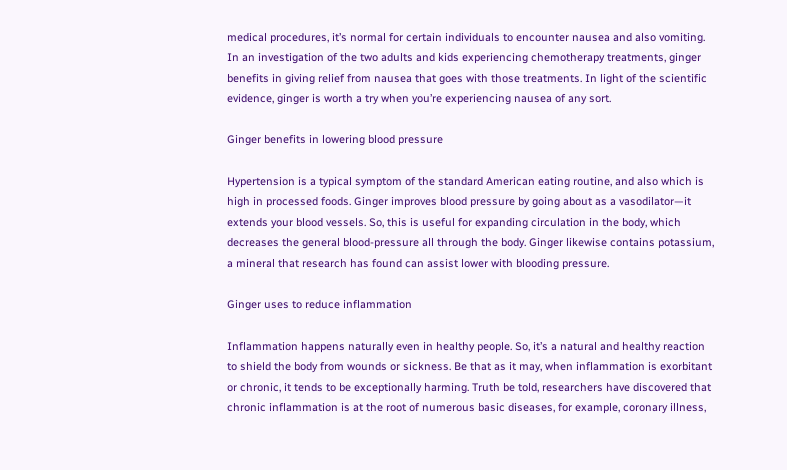medical procedures, it’s normal for certain individuals to encounter nausea and also vomiting. In an investigation of the two adults and kids experiencing chemotherapy treatments, ginger benefits in giving relief from nausea that goes with those treatments. In light of the scientific evidence, ginger is worth a try when you’re experiencing nausea of any sort.

Ginger benefits in lowering blood pressure

Hypertension is a typical symptom of the standard American eating routine, and also which is high in processed foods. Ginger improves blood pressure by going about as a vasodilator—it extends your blood vessels. So, this is useful for expanding circulation in the body, which decreases the general blood-pressure all through the body. Ginger likewise contains potassium, a mineral that research has found can assist lower with blooding pressure.

Ginger uses to reduce inflammation

Inflammation happens naturally even in healthy people. So, it’s a natural and healthy reaction to shield the body from wounds or sickness. Be that as it may, when inflammation is exorbitant or chronic, it tends to be exceptionally harming. Truth be told, researchers have discovered that chronic inflammation is at the root of numerous basic diseases, for example, coronary illness,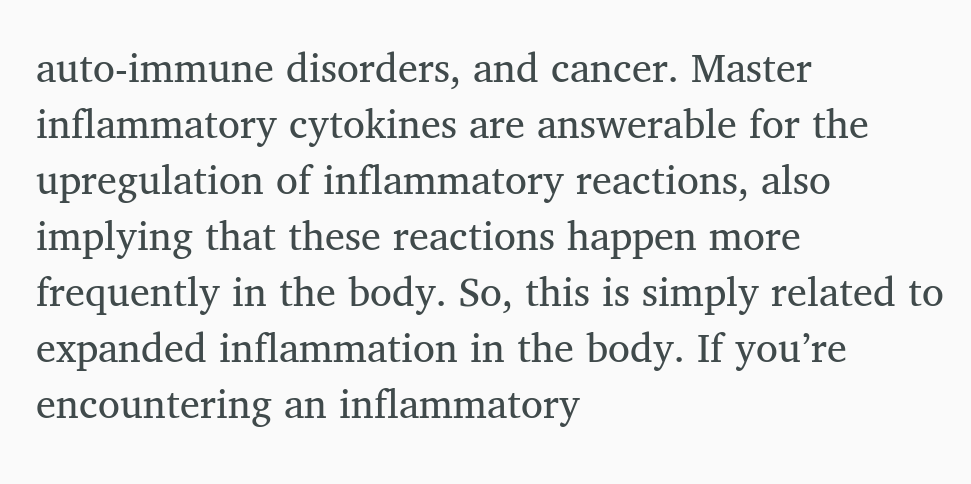auto-immune disorders, and cancer. Master inflammatory cytokines are answerable for the upregulation of inflammatory reactions, also implying that these reactions happen more frequently in the body. So, this is simply related to expanded inflammation in the body. If you’re encountering an inflammatory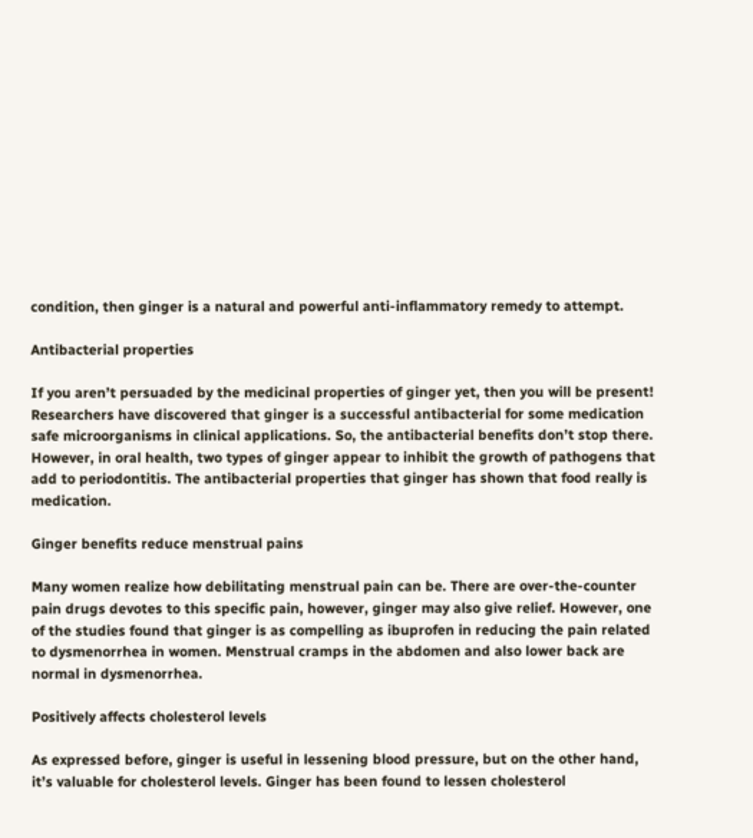condition, then ginger is a natural and powerful anti-inflammatory remedy to attempt.

Antibacterial properties

If you aren’t persuaded by the medicinal properties of ginger yet, then you will be present! Researchers have discovered that ginger is a successful antibacterial for some medication safe microorganisms in clinical applications. So, the antibacterial benefits don’t stop there. However, in oral health, two types of ginger appear to inhibit the growth of pathogens that add to periodontitis. The antibacterial properties that ginger has shown that food really is medication.

Ginger benefits reduce menstrual pains

Many women realize how debilitating menstrual pain can be. There are over-the-counter pain drugs devotes to this specific pain, however, ginger may also give relief. However, one of the studies found that ginger is as compelling as ibuprofen in reducing the pain related to dysmenorrhea in women. Menstrual cramps in the abdomen and also lower back are normal in dysmenorrhea.

Positively affects cholesterol levels

As expressed before, ginger is useful in lessening blood pressure, but on the other hand, it’s valuable for cholesterol levels. Ginger has been found to lessen cholesterol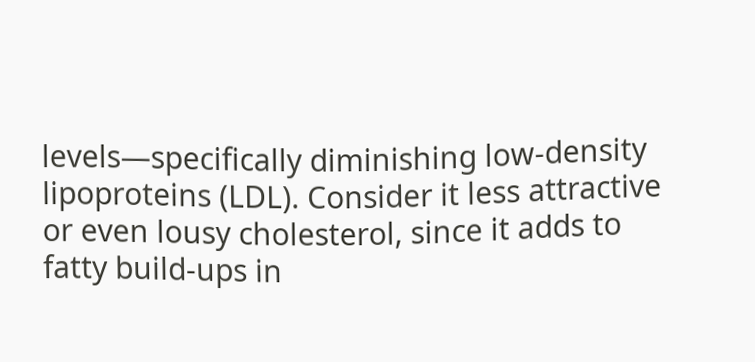levels—specifically diminishing low-density lipoproteins (LDL). Consider it less attractive or even lousy cholesterol, since it adds to fatty build-ups in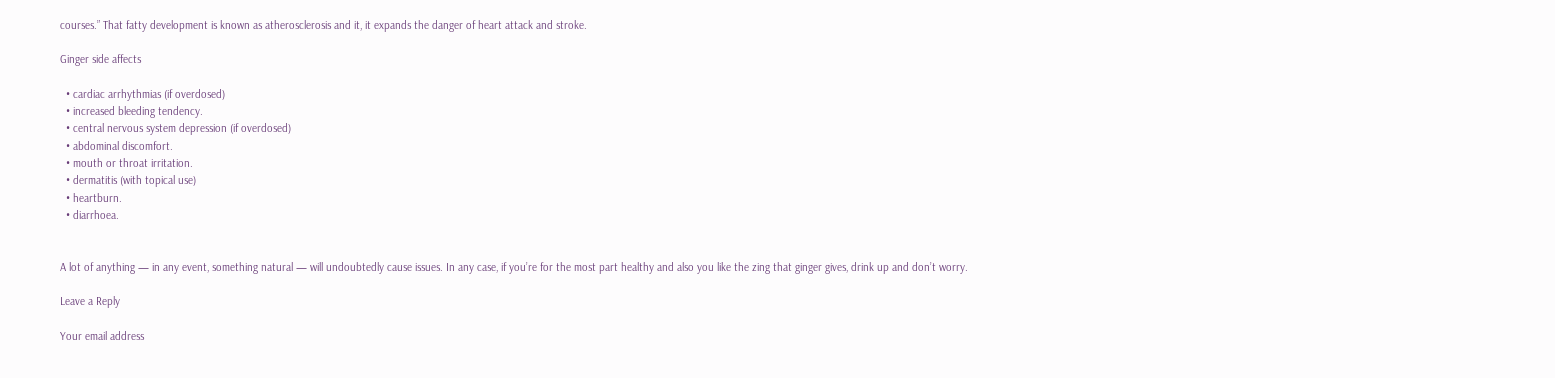courses.” That fatty development is known as atherosclerosis and it, it expands the danger of heart attack and stroke.

Ginger side affects

  • cardiac arrhythmias (if overdosed)
  • increased bleeding tendency.
  • central nervous system depression (if overdosed)
  • abdominal discomfort.
  • mouth or throat irritation.
  • dermatitis (with topical use)
  • heartburn.
  • diarrhoea.


A lot of anything — in any event, something natural — will undoubtedly cause issues. In any case, if you’re for the most part healthy and also you like the zing that ginger gives, drink up and don’t worry.

Leave a Reply

Your email address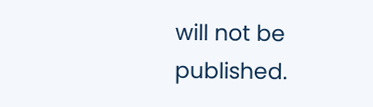will not be published.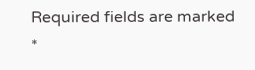Required fields are marked *